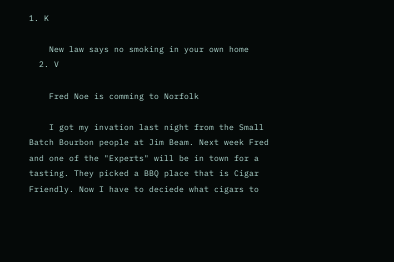1. K

    New law says no smoking in your own home
  2. V

    Fred Noe is comming to Norfolk

    I got my invation last night from the Small Batch Bourbon people at Jim Beam. Next week Fred and one of the "Experts" will be in town for a tasting. They picked a BBQ place that is Cigar Friendly. Now I have to deciede what cigars to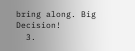bring along. Big Decision!
  3.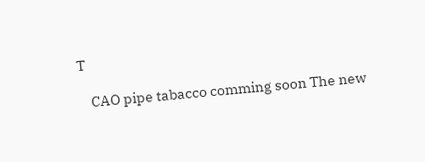T

    CAO pipe tabacco comming soon The new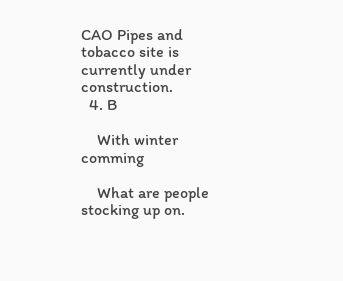CAO Pipes and tobacco site is currently under construction.
  4. B

    With winter comming

    What are people stocking up on.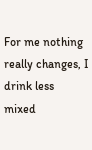For me nothing really changes, I drink less mixed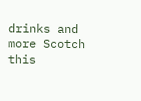drinks and more Scotch this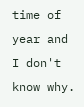time of year and I don't know why.